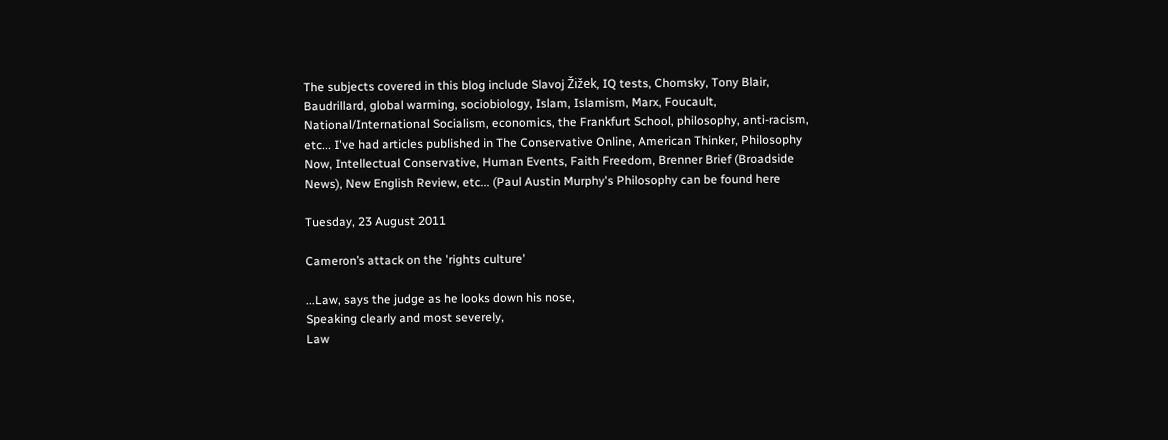The subjects covered in this blog include Slavoj Žižek, IQ tests, Chomsky, Tony Blair, Baudrillard, global warming, sociobiology, Islam, Islamism, Marx, Foucault, National/International Socialism, economics, the Frankfurt School, philosophy, anti-racism, etc... I've had articles published in The Conservative Online, American Thinker, Philosophy Now, Intellectual Conservative, Human Events, Faith Freedom, Brenner Brief (Broadside News), New English Review, etc... (Paul Austin Murphy's Philosophy can be found here

Tuesday, 23 August 2011

Cameron’s attack on the 'rights culture'

...Law, says the judge as he looks down his nose,
Speaking clearly and most severely,
Law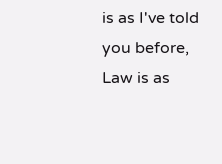is as I've told you before,
Law is as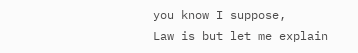you know I suppose,
Law is but let me explain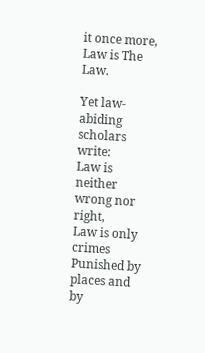it once more,
Law is The Law.

Yet law-abiding scholars write:
Law is neither wrong nor right,
Law is only crimes
Punished by places and by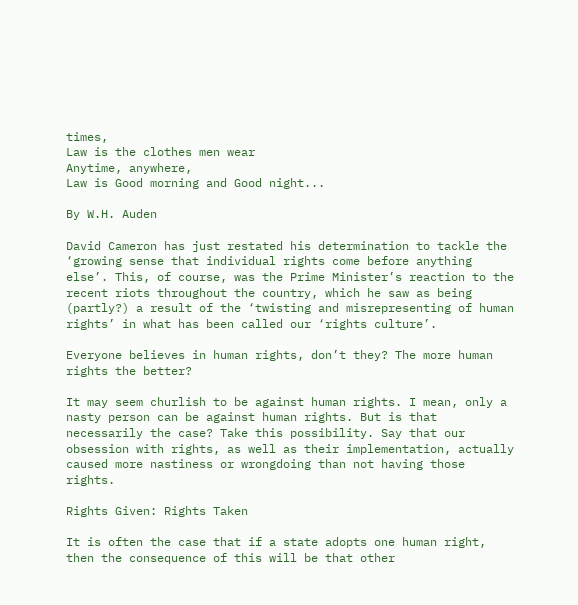times,
Law is the clothes men wear
Anytime, anywhere,
Law is Good morning and Good night...

By W.H. Auden

David Cameron has just restated his determination to tackle the ‘growing sense that individual rights come before anything else’. This, of course, was the Prime Minister’s reaction to the recent riots throughout the country, which he saw as being (partly?) a result of the ‘twisting and misrepresenting of human rights’ in what has been called our ‘rights culture’.

Everyone believes in human rights, don’t they? The more human rights the better?

It may seem churlish to be against human rights. I mean, only a nasty person can be against human rights. But is that necessarily the case? Take this possibility. Say that our obsession with rights, as well as their implementation, actually caused more nastiness or wrongdoing than not having those rights.

Rights Given: Rights Taken

It is often the case that if a state adopts one human right, then the consequence of this will be that other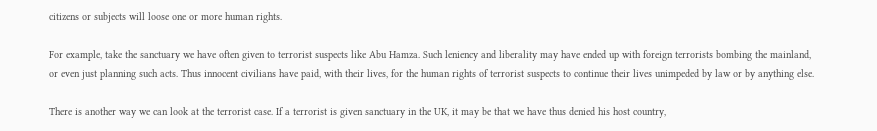citizens or subjects will loose one or more human rights.

For example, take the sanctuary we have often given to terrorist suspects like Abu Hamza. Such leniency and liberality may have ended up with foreign terrorists bombing the mainland, or even just planning such acts. Thus innocent civilians have paid, with their lives, for the human rights of terrorist suspects to continue their lives unimpeded by law or by anything else.

There is another way we can look at the terrorist case. If a terrorist is given sanctuary in the UK, it may be that we have thus denied his host country,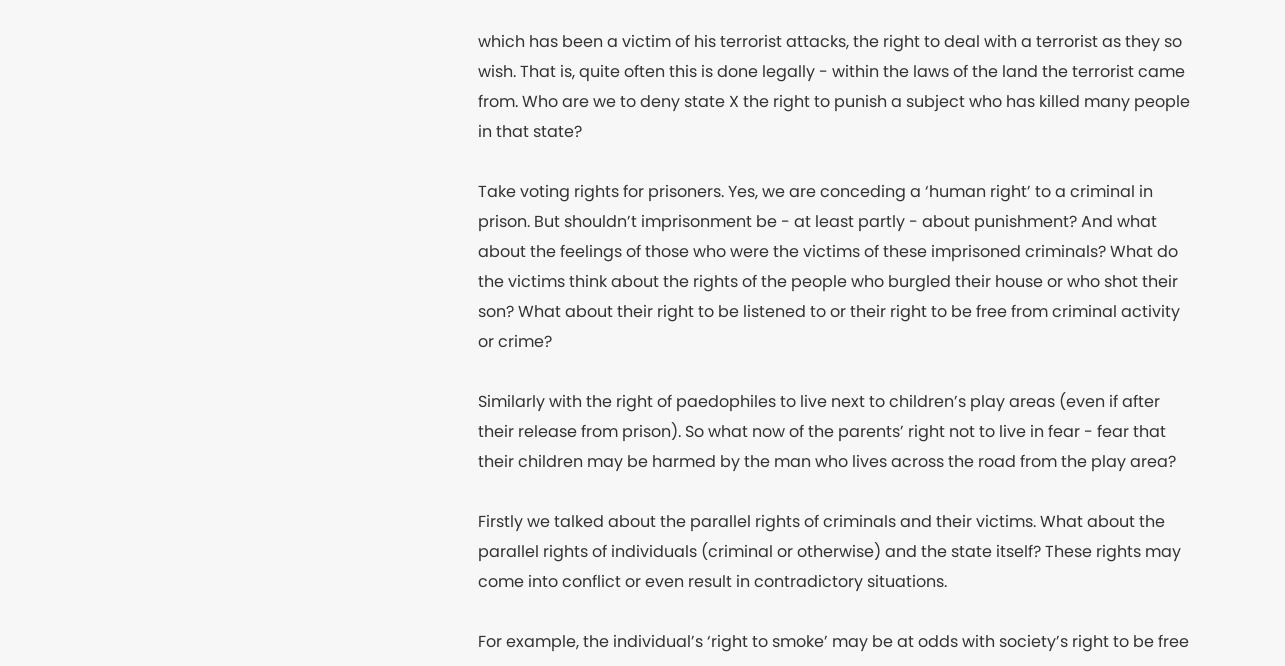which has been a victim of his terrorist attacks, the right to deal with a terrorist as they so wish. That is, quite often this is done legally - within the laws of the land the terrorist came from. Who are we to deny state X the right to punish a subject who has killed many people in that state?

Take voting rights for prisoners. Yes, we are conceding a ‘human right’ to a criminal in prison. But shouldn’t imprisonment be - at least partly - about punishment? And what about the feelings of those who were the victims of these imprisoned criminals? What do the victims think about the rights of the people who burgled their house or who shot their son? What about their right to be listened to or their right to be free from criminal activity or crime?

Similarly with the right of paedophiles to live next to children’s play areas (even if after their release from prison). So what now of the parents’ right not to live in fear - fear that their children may be harmed by the man who lives across the road from the play area?

Firstly we talked about the parallel rights of criminals and their victims. What about the parallel rights of individuals (criminal or otherwise) and the state itself? These rights may come into conflict or even result in contradictory situations.

For example, the individual’s ‘right to smoke’ may be at odds with society’s right to be free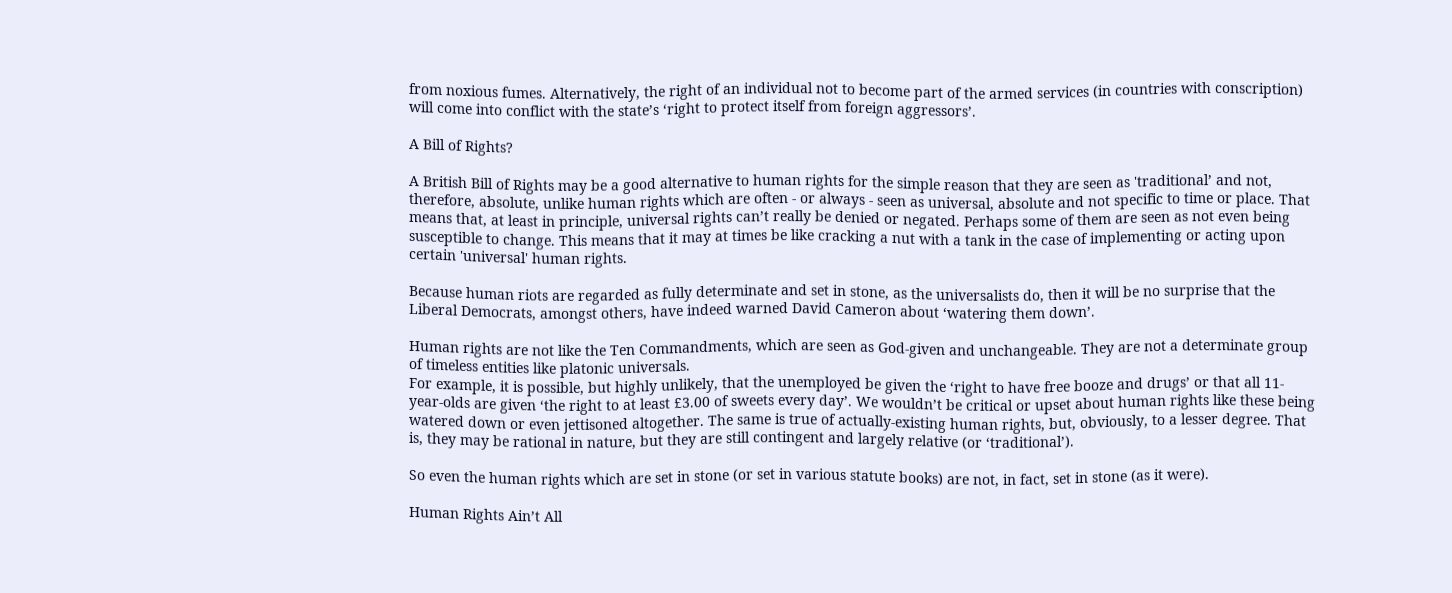from noxious fumes. Alternatively, the right of an individual not to become part of the armed services (in countries with conscription) will come into conflict with the state’s ‘right to protect itself from foreign aggressors’.

A Bill of Rights?

A British Bill of Rights may be a good alternative to human rights for the simple reason that they are seen as 'traditional’ and not, therefore, absolute, unlike human rights which are often - or always - seen as universal, absolute and not specific to time or place. That means that, at least in principle, universal rights can’t really be denied or negated. Perhaps some of them are seen as not even being susceptible to change. This means that it may at times be like cracking a nut with a tank in the case of implementing or acting upon certain 'universal' human rights.

Because human riots are regarded as fully determinate and set in stone, as the universalists do, then it will be no surprise that the Liberal Democrats, amongst others, have indeed warned David Cameron about ‘watering them down’.

Human rights are not like the Ten Commandments, which are seen as God-given and unchangeable. They are not a determinate group of timeless entities like platonic universals.
For example, it is possible, but highly unlikely, that the unemployed be given the ‘right to have free booze and drugs’ or that all 11-year-olds are given ‘the right to at least £3.00 of sweets every day’. We wouldn’t be critical or upset about human rights like these being watered down or even jettisoned altogether. The same is true of actually-existing human rights, but, obviously, to a lesser degree. That is, they may be rational in nature, but they are still contingent and largely relative (or ‘traditional’).

So even the human rights which are set in stone (or set in various statute books) are not, in fact, set in stone (as it were).

Human Rights Ain’t All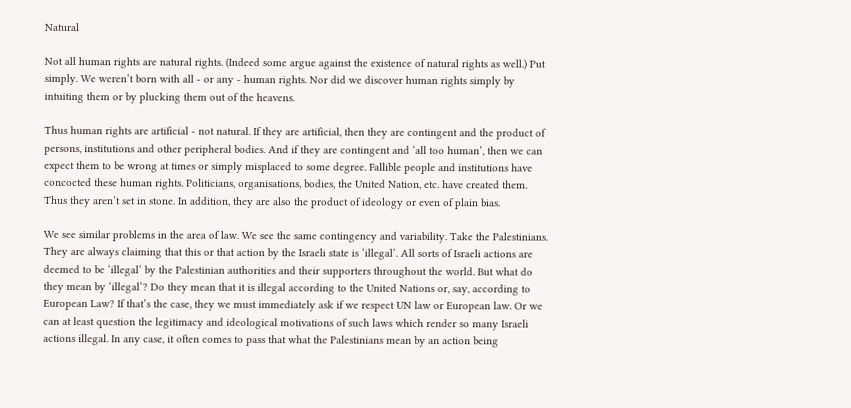Natural

Not all human rights are natural rights. (Indeed some argue against the existence of natural rights as well.) Put simply. We weren’t born with all - or any - human rights. Nor did we discover human rights simply by intuiting them or by plucking them out of the heavens.

Thus human rights are artificial - not natural. If they are artificial, then they are contingent and the product of persons, institutions and other peripheral bodies. And if they are contingent and ‘all too human’, then we can expect them to be wrong at times or simply misplaced to some degree. Fallible people and institutions have concocted these human rights. Politicians, organisations, bodies, the United Nation, etc. have created them. Thus they aren’t set in stone. In addition, they are also the product of ideology or even of plain bias.

We see similar problems in the area of law. We see the same contingency and variability. Take the Palestinians. They are always claiming that this or that action by the Israeli state is ‘illegal’. All sorts of Israeli actions are deemed to be ‘illegal’ by the Palestinian authorities and their supporters throughout the world. But what do they mean by ‘illegal’? Do they mean that it is illegal according to the United Nations or, say, according to European Law? If that’s the case, they we must immediately ask if we respect UN law or European law. Or we can at least question the legitimacy and ideological motivations of such laws which render so many Israeli actions illegal. In any case, it often comes to pass that what the Palestinians mean by an action being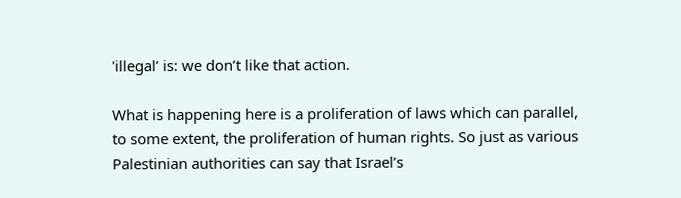'illegal’ is: we don’t like that action.

What is happening here is a proliferation of laws which can parallel, to some extent, the proliferation of human rights. So just as various Palestinian authorities can say that Israel’s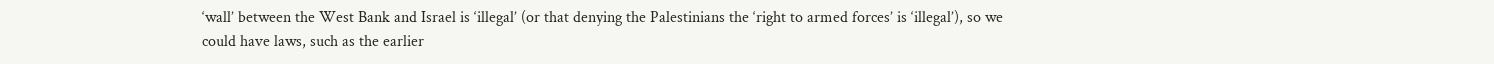‘wall’ between the West Bank and Israel is ‘illegal’ (or that denying the Palestinians the ‘right to armed forces’ is ‘illegal’), so we could have laws, such as the earlier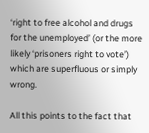‘right to free alcohol and drugs for the unemployed’ (or the more likely ‘prisoners right to vote’) which are superfluous or simply wrong.

All this points to the fact that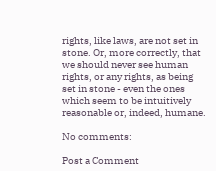rights, like laws, are not set in stone. Or, more correctly, that we should never see human rights, or any rights, as being set in stone - even the ones which seem to be intuitively reasonable or, indeed, humane.

No comments:

Post a Comment